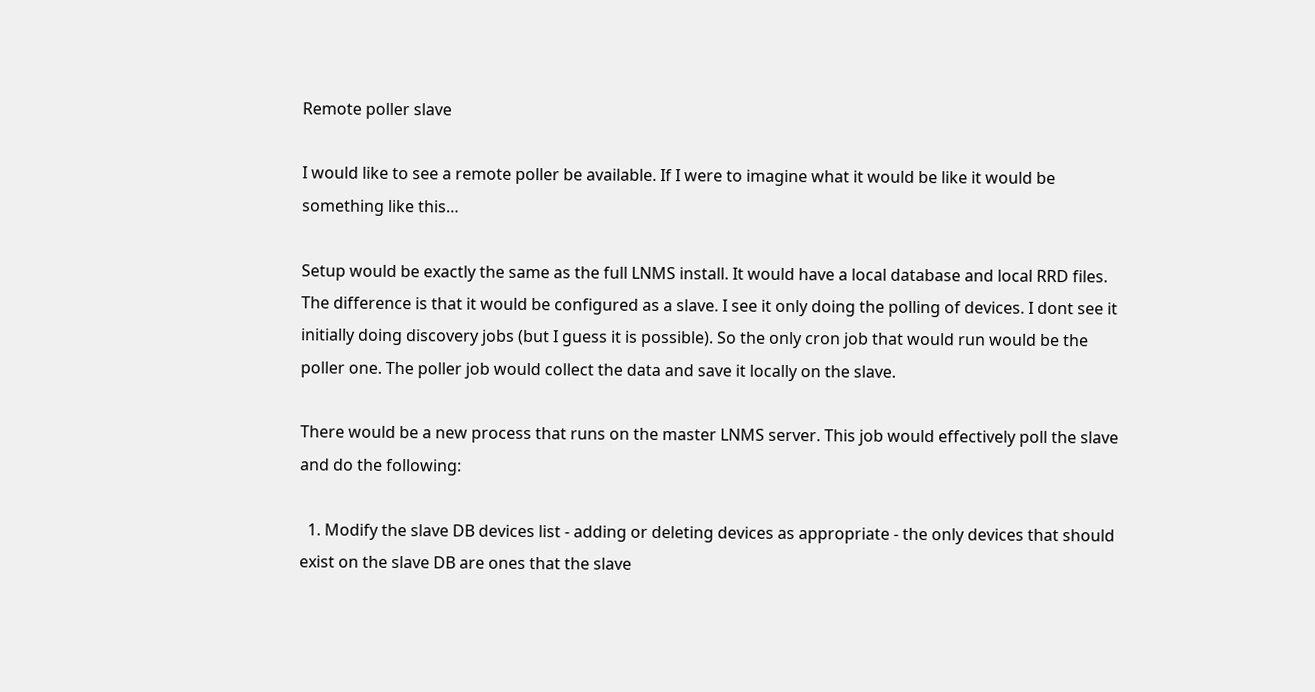Remote poller slave

I would like to see a remote poller be available. If I were to imagine what it would be like it would be something like this…

Setup would be exactly the same as the full LNMS install. It would have a local database and local RRD files.
The difference is that it would be configured as a slave. I see it only doing the polling of devices. I dont see it initially doing discovery jobs (but I guess it is possible). So the only cron job that would run would be the poller one. The poller job would collect the data and save it locally on the slave.

There would be a new process that runs on the master LNMS server. This job would effectively poll the slave and do the following:

  1. Modify the slave DB devices list - adding or deleting devices as appropriate - the only devices that should exist on the slave DB are ones that the slave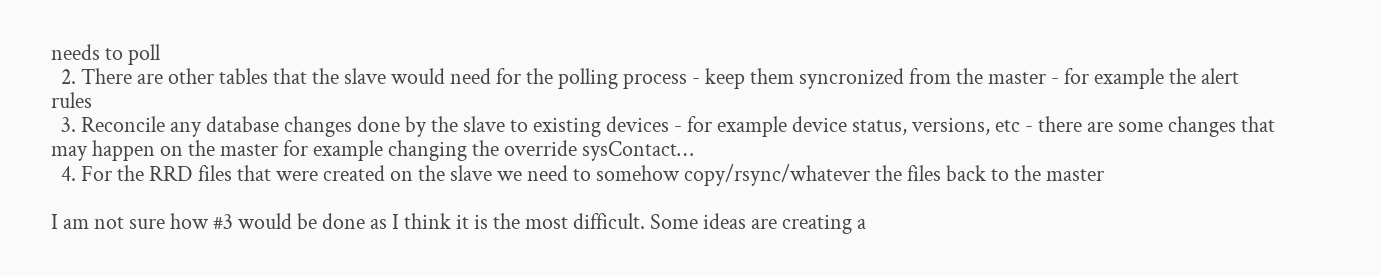needs to poll
  2. There are other tables that the slave would need for the polling process - keep them syncronized from the master - for example the alert rules
  3. Reconcile any database changes done by the slave to existing devices - for example device status, versions, etc - there are some changes that may happen on the master for example changing the override sysContact…
  4. For the RRD files that were created on the slave we need to somehow copy/rsync/whatever the files back to the master

I am not sure how #3 would be done as I think it is the most difficult. Some ideas are creating a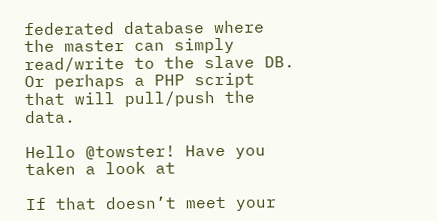federated database where the master can simply read/write to the slave DB. Or perhaps a PHP script that will pull/push the data.

Hello @towster! Have you taken a look at

If that doesn’t meet your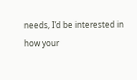needs, I’d be interested in how your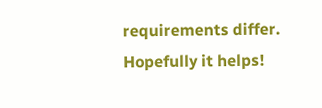requirements differ. Hopefully it helps!